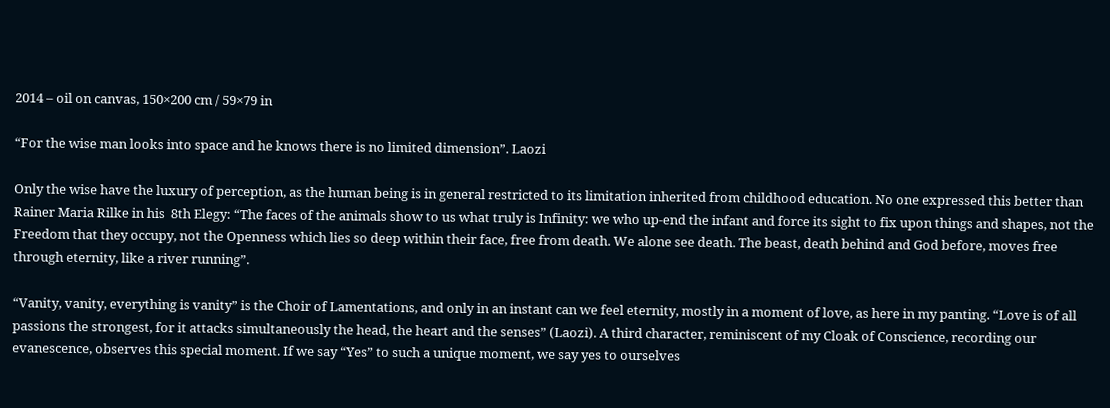2014 – oil on canvas, 150×200 cm / 59×79 in

“For the wise man looks into space and he knows there is no limited dimension”. Laozi

Only the wise have the luxury of perception, as the human being is in general restricted to its limitation inherited from childhood education. No one expressed this better than Rainer Maria Rilke in his  8th Elegy: “The faces of the animals show to us what truly is Infinity: we who up-end the infant and force its sight to fix upon things and shapes, not the Freedom that they occupy, not the Openness which lies so deep within their face, free from death. We alone see death. The beast, death behind and God before, moves free through eternity, like a river running”.

“Vanity, vanity, everything is vanity” is the Choir of Lamentations, and only in an instant can we feel eternity, mostly in a moment of love, as here in my panting. “Love is of all passions the strongest, for it attacks simultaneously the head, the heart and the senses” (Laozi). A third character, reminiscent of my Cloak of Conscience, recording our evanescence, observes this special moment. If we say “Yes” to such a unique moment, we say yes to ourselves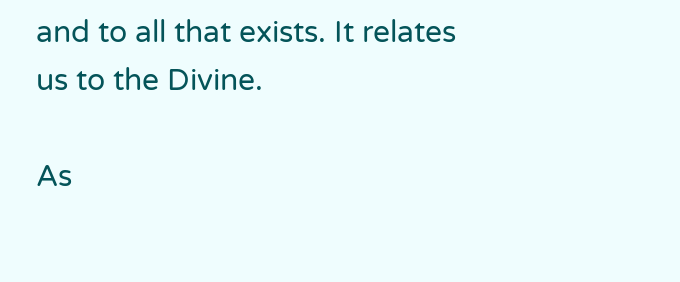and to all that exists. It relates us to the Divine.

As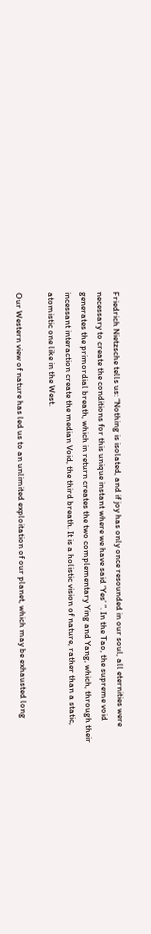Friedrich Nietzsche tells us: “Nothing is isolated, and if joy has only once resounded in our soul, all eternities were necessary to create the conditions for this unique instant where we have said ‘Yes’ ”. In the Tao, the supreme void generates the primordial breath, which in return creates the two complementary Ying and Yang, which, through their incessant interaction create the median Void, the third breath. It is a holistic vision of nature, rather than a static, atomistic one like in the West.

Our Western view of nature has led us to an unlimited exploitation of our planet, which may be exhausted long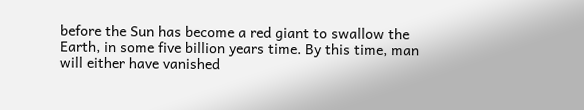before the Sun has become a red giant to swallow the Earth, in some five billion years time. By this time, man will either have vanished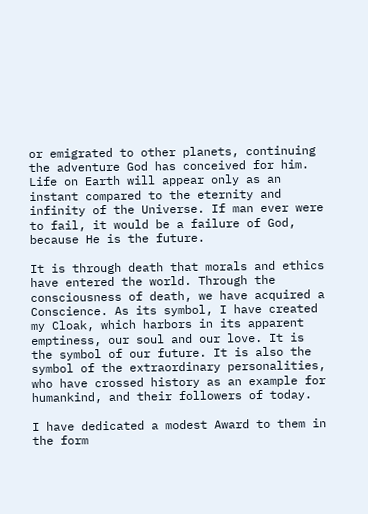or emigrated to other planets, continuing the adventure God has conceived for him. Life on Earth will appear only as an instant compared to the eternity and infinity of the Universe. If man ever were to fail, it would be a failure of God, because He is the future.

It is through death that morals and ethics have entered the world. Through the consciousness of death, we have acquired a Conscience. As its symbol, I have created my Cloak, which harbors in its apparent emptiness, our soul and our love. It is the symbol of our future. It is also the symbol of the extraordinary personalities, who have crossed history as an example for humankind, and their followers of today.

I have dedicated a modest Award to them in the form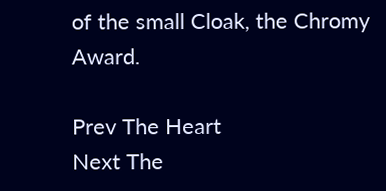of the small Cloak, the Chromy Award.

Prev The Heart
Next The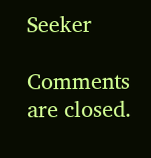Seeker

Comments are closed.